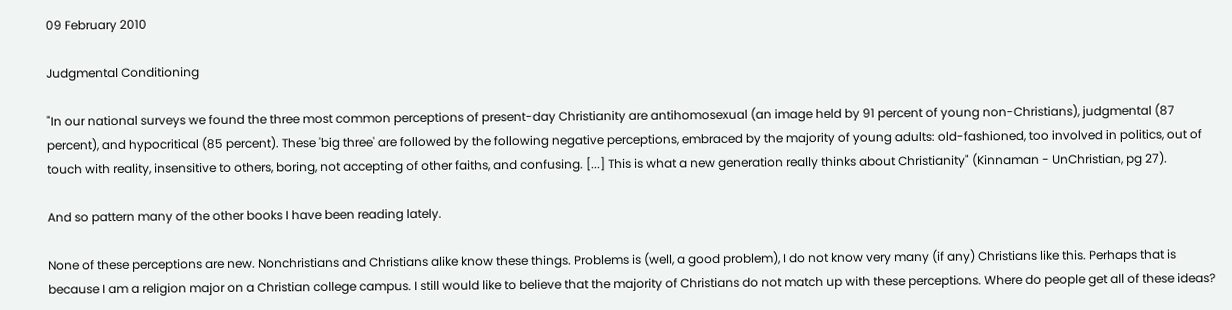09 February 2010

Judgmental Conditioning

"In our national surveys we found the three most common perceptions of present-day Christianity are antihomosexual (an image held by 91 percent of young non-Christians), judgmental (87 percent), and hypocritical (85 percent). These 'big three' are followed by the following negative perceptions, embraced by the majority of young adults: old-fashioned, too involved in politics, out of touch with reality, insensitive to others, boring, not accepting of other faiths, and confusing. [...] This is what a new generation really thinks about Christianity" (Kinnaman - UnChristian, pg 27).

And so pattern many of the other books I have been reading lately.

None of these perceptions are new. Nonchristians and Christians alike know these things. Problems is (well, a good problem), I do not know very many (if any) Christians like this. Perhaps that is because I am a religion major on a Christian college campus. I still would like to believe that the majority of Christians do not match up with these perceptions. Where do people get all of these ideas?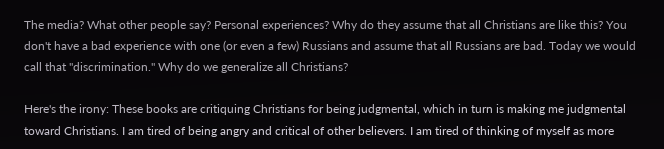The media? What other people say? Personal experiences? Why do they assume that all Christians are like this? You don't have a bad experience with one (or even a few) Russians and assume that all Russians are bad. Today we would call that "discrimination." Why do we generalize all Christians?

Here's the irony: These books are critiquing Christians for being judgmental, which in turn is making me judgmental toward Christians. I am tired of being angry and critical of other believers. I am tired of thinking of myself as more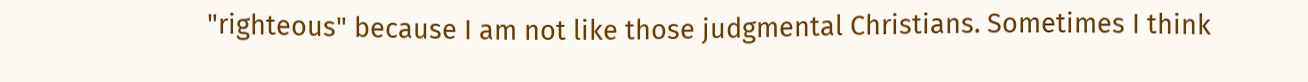"righteous" because I am not like those judgmental Christians. Sometimes I think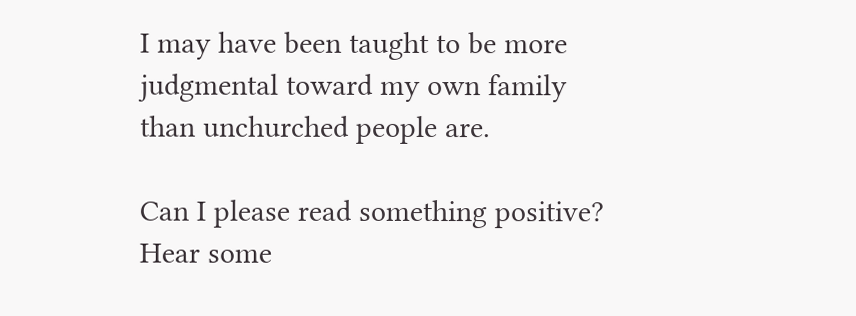I may have been taught to be more judgmental toward my own family than unchurched people are.

Can I please read something positive? Hear some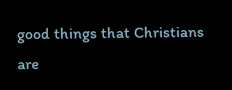good things that Christians are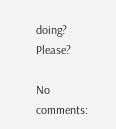doing? Please?

No comments: